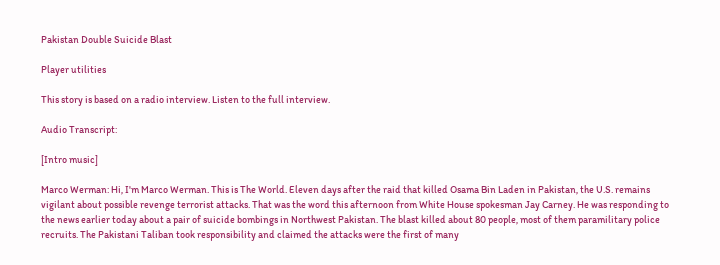Pakistan Double Suicide Blast

Player utilities

This story is based on a radio interview. Listen to the full interview.

Audio Transcript:

[Intro music]

Marco Werman: Hi, I'm Marco Werman. This is The World. Eleven days after the raid that killed Osama Bin Laden in Pakistan, the U.S. remains vigilant about possible revenge terrorist attacks. That was the word this afternoon from White House spokesman Jay Carney. He was responding to the news earlier today about a pair of suicide bombings in Northwest Pakistan. The blast killed about 80 people, most of them paramilitary police recruits. The Pakistani Taliban took responsibility and claimed the attacks were the first of many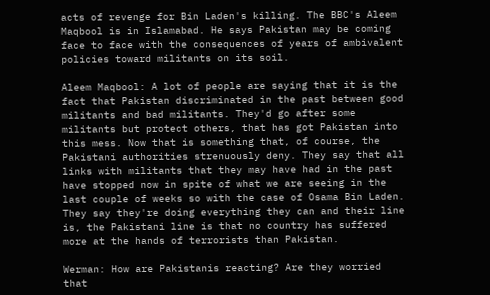acts of revenge for Bin Laden's killing. The BBC's Aleem Maqbool is in Islamabad. He says Pakistan may be coming face to face with the consequences of years of ambivalent policies toward militants on its soil.

Aleem Maqbool: A lot of people are saying that it is the fact that Pakistan discriminated in the past between good militants and bad militants. They'd go after some militants but protect others, that has got Pakistan into this mess. Now that is something that, of course, the Pakistani authorities strenuously deny. They say that all links with militants that they may have had in the past have stopped now in spite of what we are seeing in the last couple of weeks so with the case of Osama Bin Laden. They say they're doing everything they can and their line is, the Pakistani line is that no country has suffered more at the hands of terrorists than Pakistan.

Werman: How are Pakistanis reacting? Are they worried that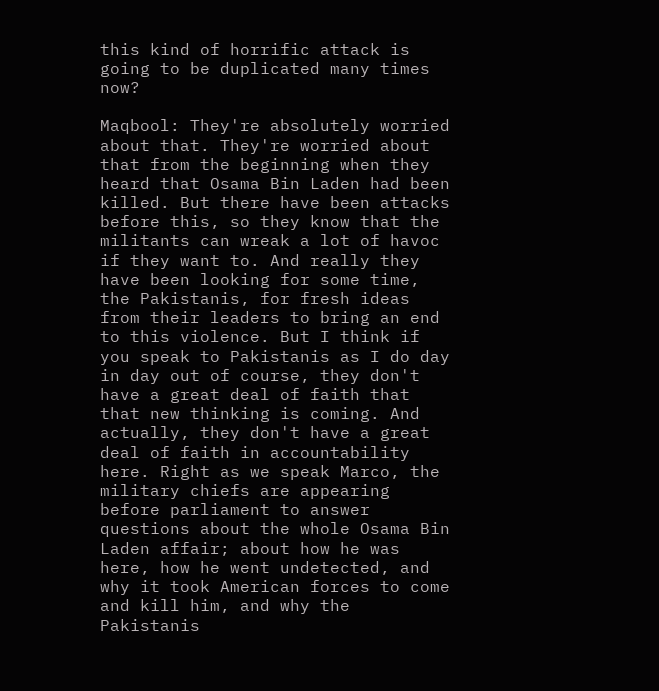this kind of horrific attack is going to be duplicated many times now?

Maqbool: They're absolutely worried about that. They're worried about that from the beginning when they heard that Osama Bin Laden had been killed. But there have been attacks before this, so they know that the militants can wreak a lot of havoc if they want to. And really they have been looking for some time, the Pakistanis, for fresh ideas from their leaders to bring an end to this violence. But I think if you speak to Pakistanis as I do day in day out of course, they don't have a great deal of faith that that new thinking is coming. And actually, they don't have a great deal of faith in accountability here. Right as we speak Marco, the military chiefs are appearing before parliament to answer questions about the whole Osama Bin Laden affair; about how he was here, how he went undetected, and why it took American forces to come and kill him, and why the Pakistanis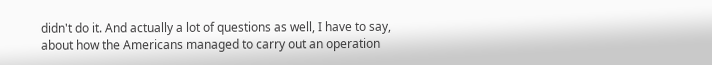didn't do it. And actually a lot of questions as well, I have to say, about how the Americans managed to carry out an operation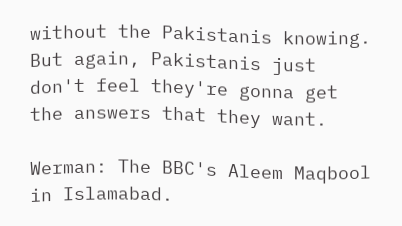without the Pakistanis knowing. But again, Pakistanis just don't feel they're gonna get the answers that they want.

Werman: The BBC's Aleem Maqbool in Islamabad.